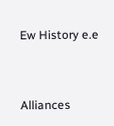Ew History e.e


Alliances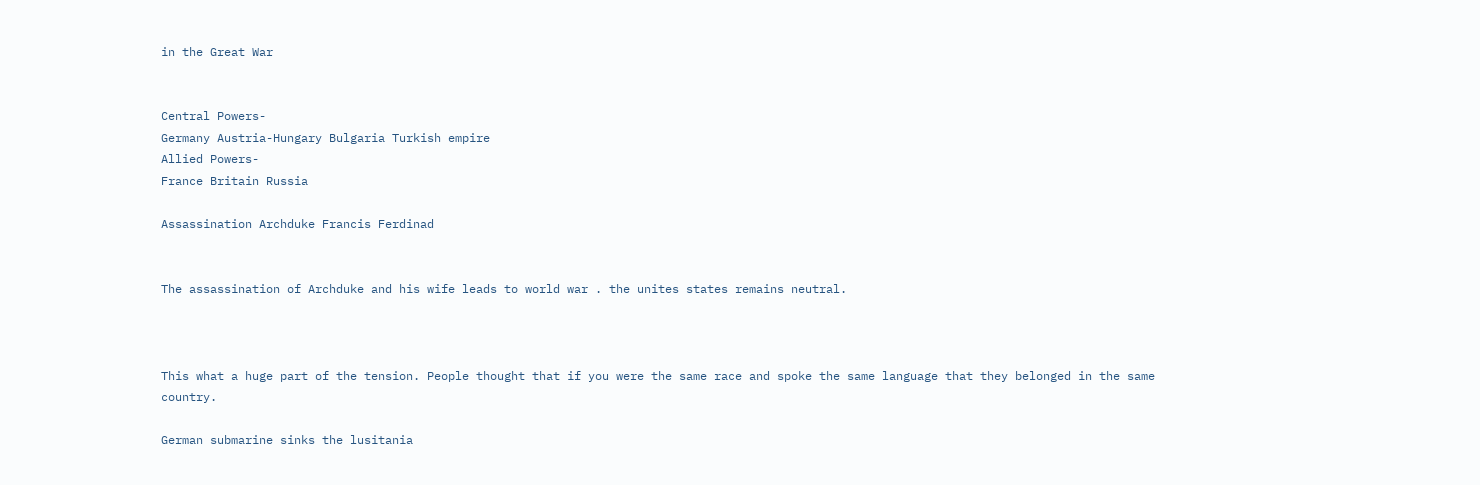in the Great War


Central Powers-
Germany Austria-Hungary Bulgaria Turkish empire
Allied Powers-
France Britain Russia

Assassination Archduke Francis Ferdinad


The assassination of Archduke and his wife leads to world war . the unites states remains neutral.



This what a huge part of the tension. People thought that if you were the same race and spoke the same language that they belonged in the same country.

German submarine sinks the lusitania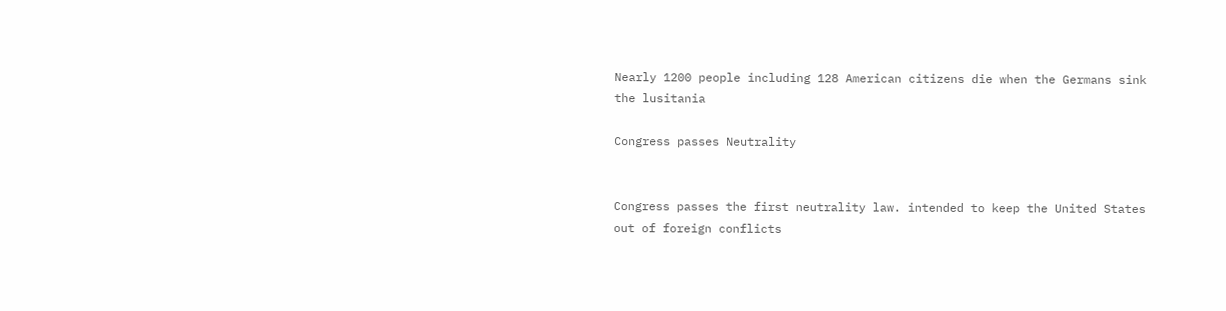Nearly 1200 people including 128 American citizens die when the Germans sink the lusitania

Congress passes Neutrality


Congress passes the first neutrality law. intended to keep the United States out of foreign conflicts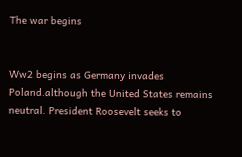The war begins


Ww2 begins as Germany invades Poland.although the United States remains neutral. President Roosevelt seeks to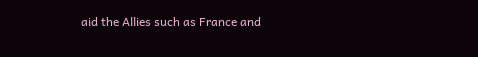aid the Allies such as France and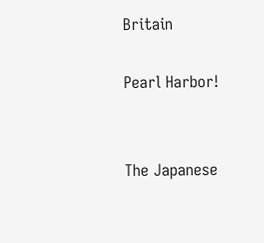Britain

Pearl Harbor!


The Japanese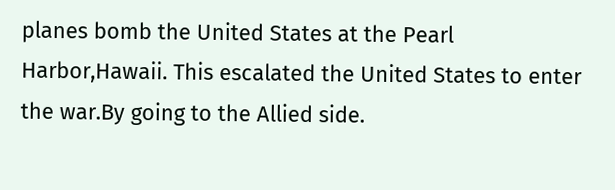planes bomb the United States at the Pearl Harbor,Hawaii. This escalated the United States to enter the war.By going to the Allied side.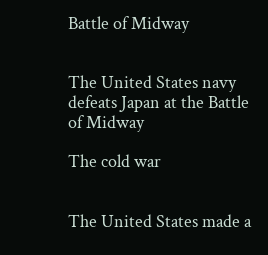Battle of Midway


The United States navy defeats Japan at the Battle of Midway

The cold war


The United States made a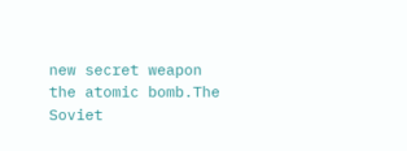new secret weapon the atomic bomb.The Soviet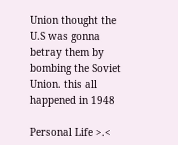Union thought the U.S was gonna betray them by bombing the Soviet Union. this all happened in 1948

Personal Life >.<